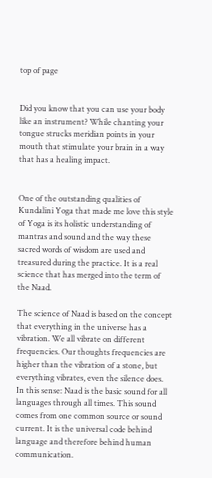top of page


Did you know that you can use your body like an instrument? While chanting your tongue strucks meridian points in your mouth that stimulate your brain in a way that has a healing impact.


One of the outstanding qualities of Kundalini Yoga that made me love this style of Yoga is its holistic understanding of mantras and sound and the way these sacred words of wisdom are used and treasured during the practice. It is a real science that has merged into the term of the Naad.

The science of Naad is based on the concept that everything in the universe has a vibration. We all vibrate on different frequencies. Our thoughts frequencies are higher than the vibration of a stone, but everything vibrates, even the silence does. In this sense: Naad is the basic sound for all languages through all times. This sound comes from one common source or sound current. It is the universal code behind language and therefore behind human communication.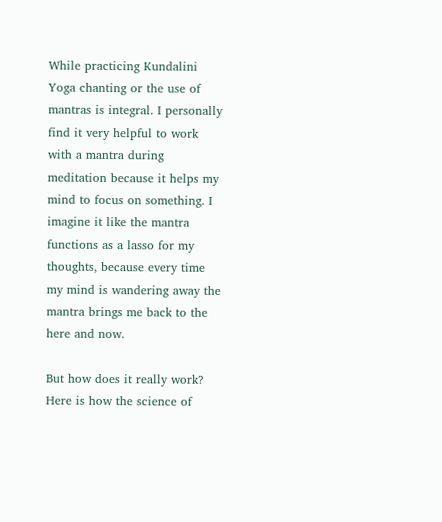While practicing Kundalini Yoga chanting or the use of mantras is integral. I personally find it very helpful to work with a mantra during meditation because it helps my mind to focus on something. I imagine it like the mantra functions as a lasso for my thoughts, because every time my mind is wandering away the mantra brings me back to the here and now.

But how does it really work? Here is how the science of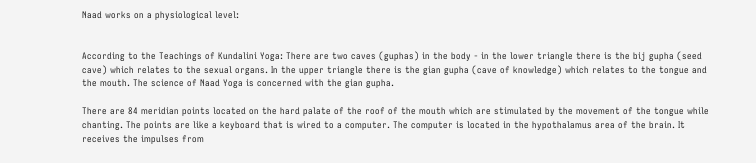Naad works on a physiological level:


According to the Teachings of Kundalini Yoga: There are two caves (guphas) in the body - in the lower triangle there is the bij gupha (seed cave) which relates to the sexual organs. In the upper triangle there is the gian gupha (cave of knowledge) which relates to the tongue and the mouth. The science of Naad Yoga is concerned with the gian gupha.

There are 84 meridian points located on the hard palate of the roof of the mouth which are stimulated by the movement of the tongue while chanting. The points are like a keyboard that is wired to a computer. The computer is located in the hypothalamus area of the brain. It receives the impulses from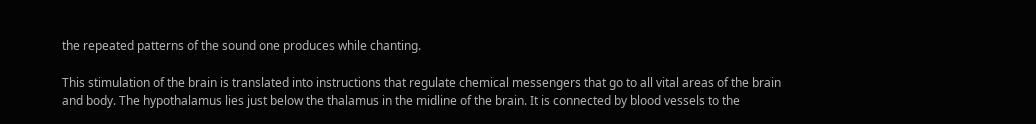the repeated patterns of the sound one produces while chanting.

This stimulation of the brain is translated into instructions that regulate chemical messengers that go to all vital areas of the brain and body. The hypothalamus lies just below the thalamus in the midline of the brain. It is connected by blood vessels to the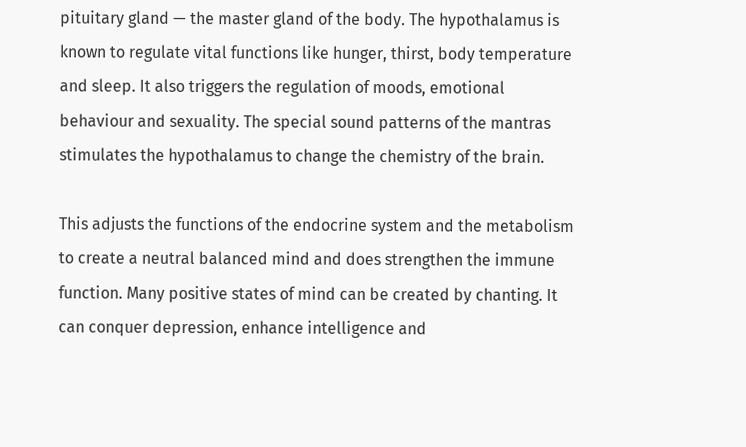pituitary gland — the master gland of the body. The hypothalamus is known to regulate vital functions like hunger, thirst, body temperature and sleep. It also triggers the regulation of moods, emotional behaviour and sexuality. The special sound patterns of the mantras stimulates the hypothalamus to change the chemistry of the brain.

This adjusts the functions of the endocrine system and the metabolism to create a neutral balanced mind and does strengthen the immune function. Many positive states of mind can be created by chanting. It can conquer depression, enhance intelligence and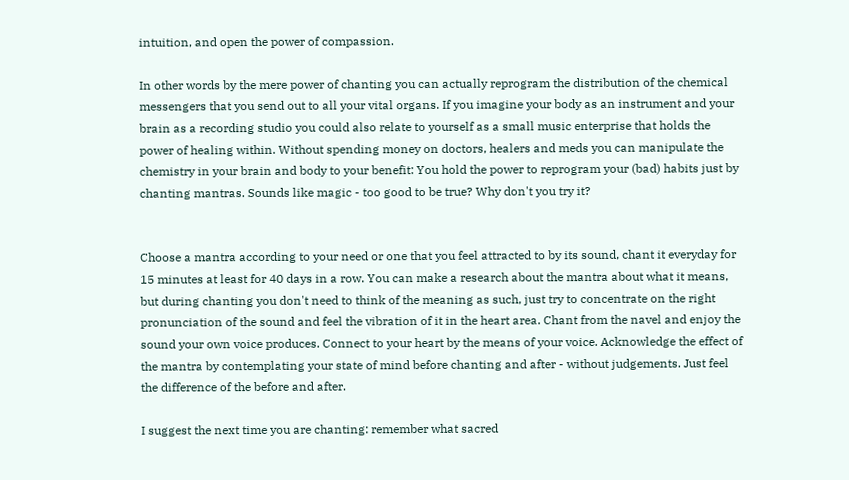intuition, and open the power of compassion.

In other words by the mere power of chanting you can actually reprogram the distribution of the chemical messengers that you send out to all your vital organs. If you imagine your body as an instrument and your brain as a recording studio you could also relate to yourself as a small music enterprise that holds the power of healing within. Without spending money on doctors, healers and meds you can manipulate the chemistry in your brain and body to your benefit: You hold the power to reprogram your (bad) habits just by chanting mantras. Sounds like magic - too good to be true? Why don't you try it?


Choose a mantra according to your need or one that you feel attracted to by its sound, chant it everyday for 15 minutes at least for 40 days in a row. You can make a research about the mantra about what it means, but during chanting you don't need to think of the meaning as such, just try to concentrate on the right pronunciation of the sound and feel the vibration of it in the heart area. Chant from the navel and enjoy the sound your own voice produces. Connect to your heart by the means of your voice. Acknowledge the effect of the mantra by contemplating your state of mind before chanting and after - without judgements. Just feel the difference of the before and after.

I suggest the next time you are chanting: remember what sacred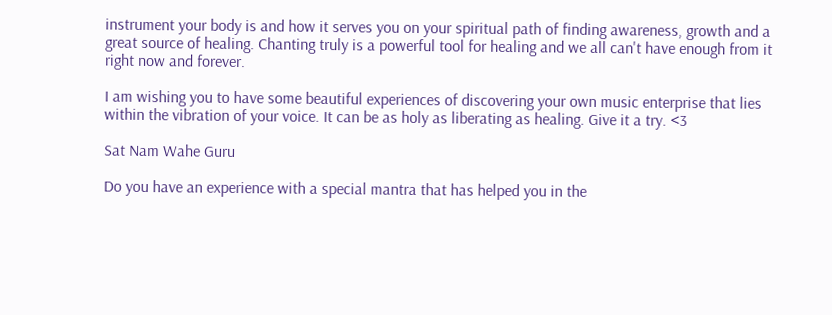instrument your body is and how it serves you on your spiritual path of finding awareness, growth and a great source of healing. Chanting truly is a powerful tool for healing and we all can't have enough from it right now and forever.

I am wishing you to have some beautiful experiences of discovering your own music enterprise that lies within the vibration of your voice. It can be as holy as liberating as healing. Give it a try. <3

Sat Nam Wahe Guru

Do you have an experience with a special mantra that has helped you in the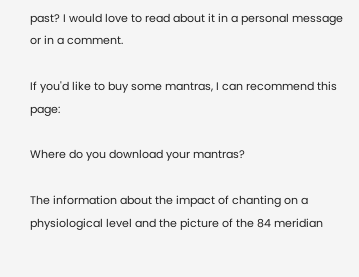past? I would love to read about it in a personal message or in a comment.

If you'd like to buy some mantras, I can recommend this page:

Where do you download your mantras?

The information about the impact of chanting on a physiological level and the picture of the 84 meridian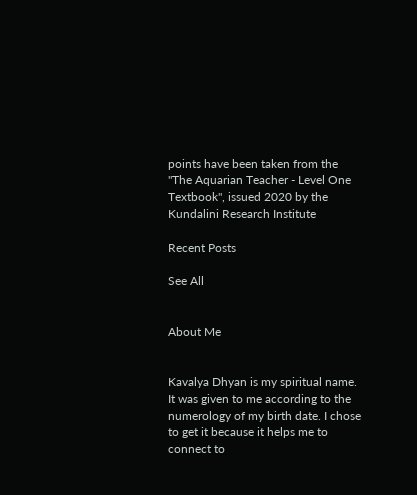points have been taken from the "The Aquarian Teacher - Level One Textbook", issued 2020 by the Kundalini Research Institute

Recent Posts

See All


About Me


Kavalya Dhyan is my spiritual name. It was given to me according to the numerology of my birth date. I chose to get it because it helps me to connect to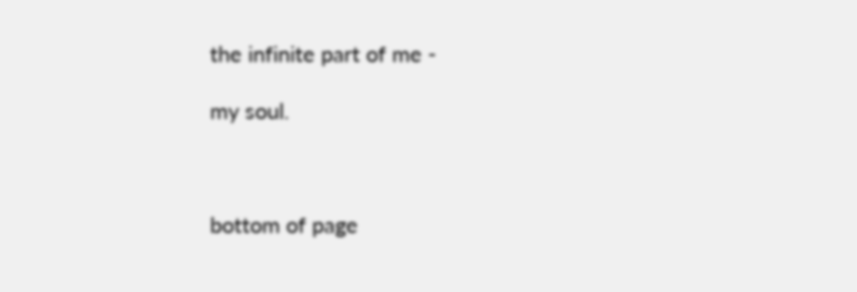the infinite part of me -

my soul.



bottom of page